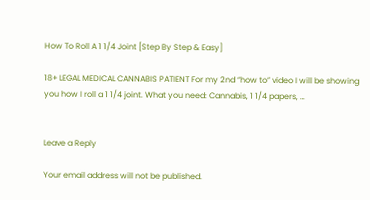How To Roll A 1 1/4 Joint [Step By Step & Easy]

18+ LEGAL MEDICAL CANNABIS PATIENT For my 2nd “how to” video I will be showing you how I roll a 1 1/4 joint. What you need: Cannabis, 1 1/4 papers, …


Leave a Reply

Your email address will not be published.